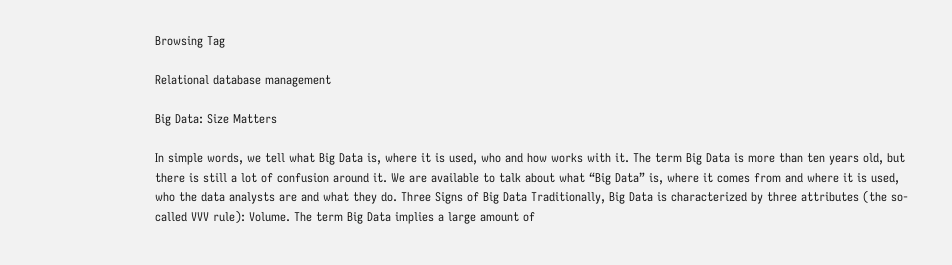Browsing Tag

Relational database management

Big Data: Size Matters

In simple words, we tell what Big Data is, where it is used, who and how works with it. The term Big Data is more than ten years old, but there is still a lot of confusion around it. We are available to talk about what “Big Data” is, where it comes from and where it is used, who the data analysts are and what they do. Three Signs of Big Data Traditionally, Big Data is characterized by three attributes (the so-called VVV rule): Volume. The term Big Data implies a large amount of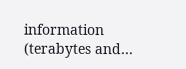information (terabytes and…